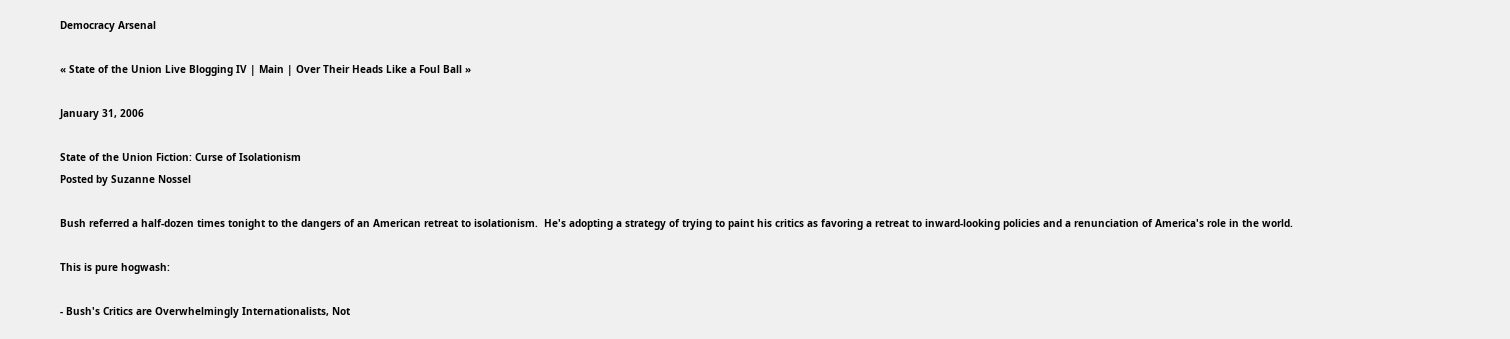Democracy Arsenal

« State of the Union Live Blogging IV | Main | Over Their Heads Like a Foul Ball »

January 31, 2006

State of the Union Fiction: Curse of Isolationism
Posted by Suzanne Nossel

Bush referred a half-dozen times tonight to the dangers of an American retreat to isolationism.  He's adopting a strategy of trying to paint his critics as favoring a retreat to inward-looking policies and a renunciation of America's role in the world.

This is pure hogwash:

- Bush's Critics are Overwhelmingly Internationalists, Not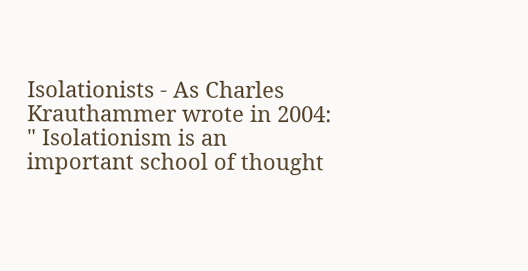Isolationists - As Charles Krauthammer wrote in 2004:  " Isolationism is an important school of thought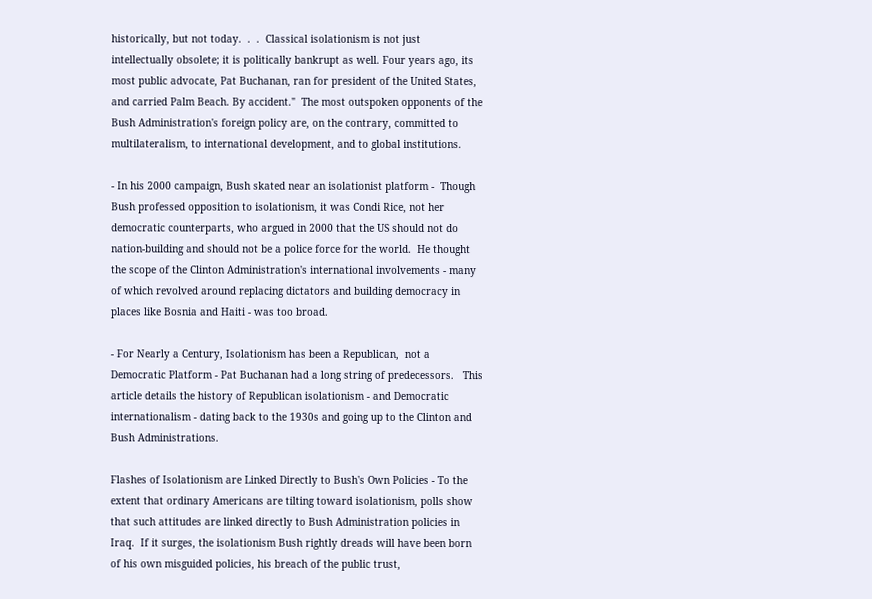historically, but not today.  .  .  Classical isolationism is not just intellectually obsolete; it is politically bankrupt as well. Four years ago, its most public advocate, Pat Buchanan, ran for president of the United States, and carried Palm Beach. By accident."  The most outspoken opponents of the Bush Administration's foreign policy are, on the contrary, committed to multilateralism, to international development, and to global institutions.

- In his 2000 campaign, Bush skated near an isolationist platform -  Though Bush professed opposition to isolationism, it was Condi Rice, not her democratic counterparts, who argued in 2000 that the US should not do nation-building and should not be a police force for the world.  He thought the scope of the Clinton Administration's international involvements - many of which revolved around replacing dictators and building democracy in places like Bosnia and Haiti - was too broad.

- For Nearly a Century, Isolationism has been a Republican,  not a Democratic Platform - Pat Buchanan had a long string of predecessors.   This article details the history of Republican isolationism - and Democratic internationalism - dating back to the 1930s and going up to the Clinton and Bush Administrations.

Flashes of Isolationism are Linked Directly to Bush's Own Policies - To the extent that ordinary Americans are tilting toward isolationism, polls show that such attitudes are linked directly to Bush Administration policies in Iraq.  If it surges, the isolationism Bush rightly dreads will have been born of his own misguided policies, his breach of the public trust,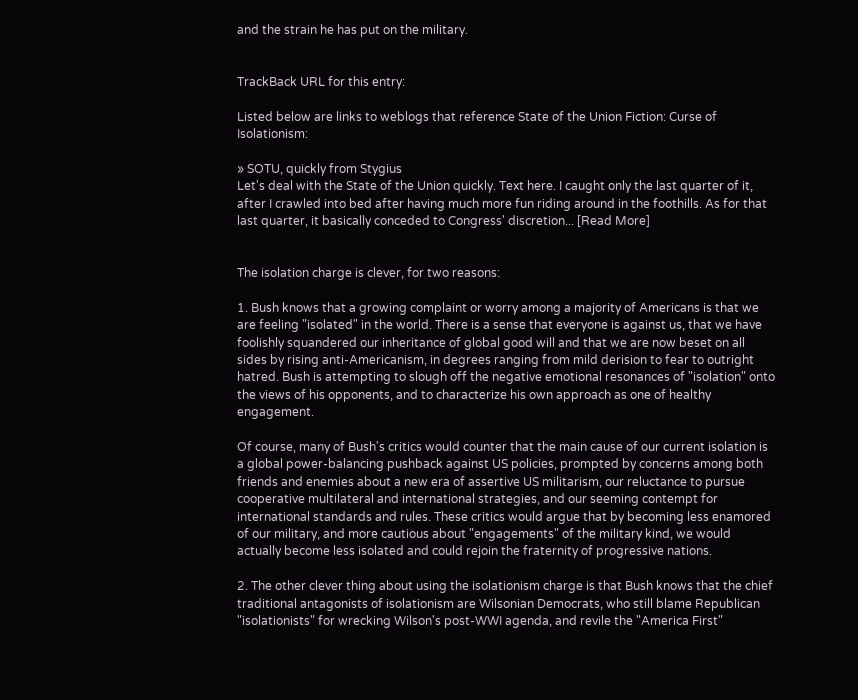and the strain he has put on the military.


TrackBack URL for this entry:

Listed below are links to weblogs that reference State of the Union Fiction: Curse of Isolationism:

» SOTU, quickly from Stygius
Let's deal with the State of the Union quickly. Text here. I caught only the last quarter of it, after I crawled into bed after having much more fun riding around in the foothills. As for that last quarter, it basically conceded to Congress' discretion... [Read More]


The isolation charge is clever, for two reasons:

1. Bush knows that a growing complaint or worry among a majority of Americans is that we are feeling "isolated" in the world. There is a sense that everyone is against us, that we have foolishly squandered our inheritance of global good will and that we are now beset on all sides by rising anti-Americanism, in degrees ranging from mild derision to fear to outright hatred. Bush is attempting to slough off the negative emotional resonances of "isolation" onto the views of his opponents, and to characterize his own approach as one of healthy engagement.

Of course, many of Bush's critics would counter that the main cause of our current isolation is a global power-balancing pushback against US policies, prompted by concerns among both friends and enemies about a new era of assertive US militarism, our reluctance to pursue cooperative multilateral and international strategies, and our seeming contempt for international standards and rules. These critics would argue that by becoming less enamored of our military, and more cautious about "engagements" of the military kind, we would actually become less isolated and could rejoin the fraternity of progressive nations.

2. The other clever thing about using the isolationism charge is that Bush knows that the chief traditional antagonists of isolationism are Wilsonian Democrats, who still blame Republican "isolationists" for wrecking Wilson's post-WWI agenda, and revile the "America First"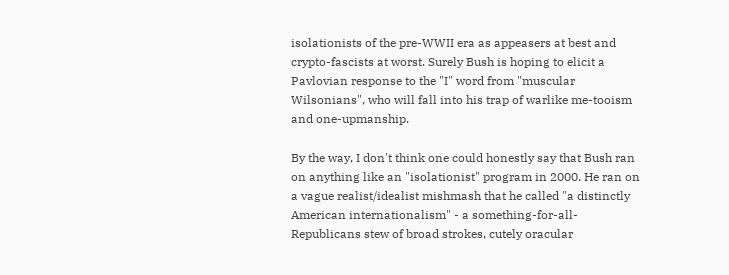isolationists of the pre-WWII era as appeasers at best and crypto-fascists at worst. Surely Bush is hoping to elicit a Pavlovian response to the "I" word from "muscular Wilsonians", who will fall into his trap of warlike me-tooism and one-upmanship.

By the way, I don't think one could honestly say that Bush ran on anything like an "isolationist" program in 2000. He ran on a vague realist/idealist mishmash that he called "a distinctly American internationalism" - a something-for-all-Republicans stew of broad strokes, cutely oracular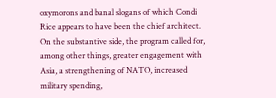oxymorons and banal slogans of which Condi Rice appears to have been the chief architect. On the substantive side, the program called for, among other things, greater engagement with Asia, a strengthening of NATO, increased military spending,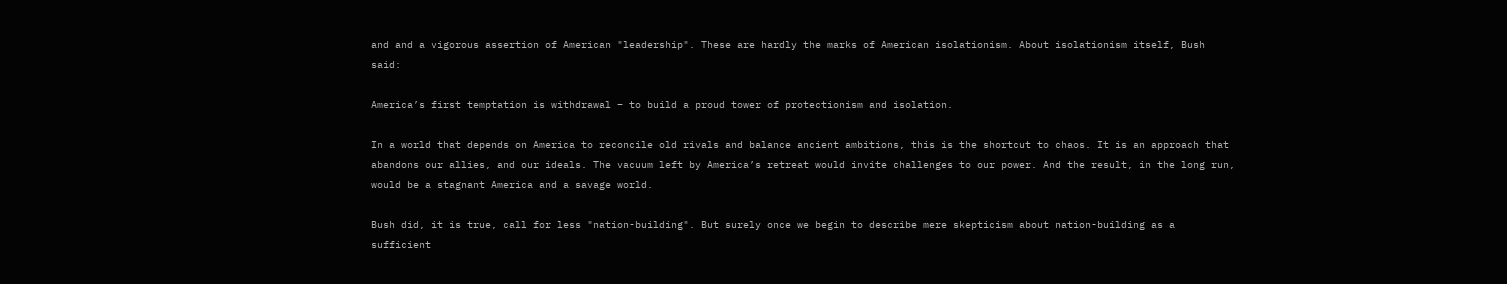and and a vigorous assertion of American "leadership". These are hardly the marks of American isolationism. About isolationism itself, Bush said:

America’s first temptation is withdrawal – to build a proud tower of protectionism and isolation.

In a world that depends on America to reconcile old rivals and balance ancient ambitions, this is the shortcut to chaos. It is an approach that abandons our allies, and our ideals. The vacuum left by America’s retreat would invite challenges to our power. And the result, in the long run, would be a stagnant America and a savage world.

Bush did, it is true, call for less "nation-building". But surely once we begin to describe mere skepticism about nation-building as a sufficient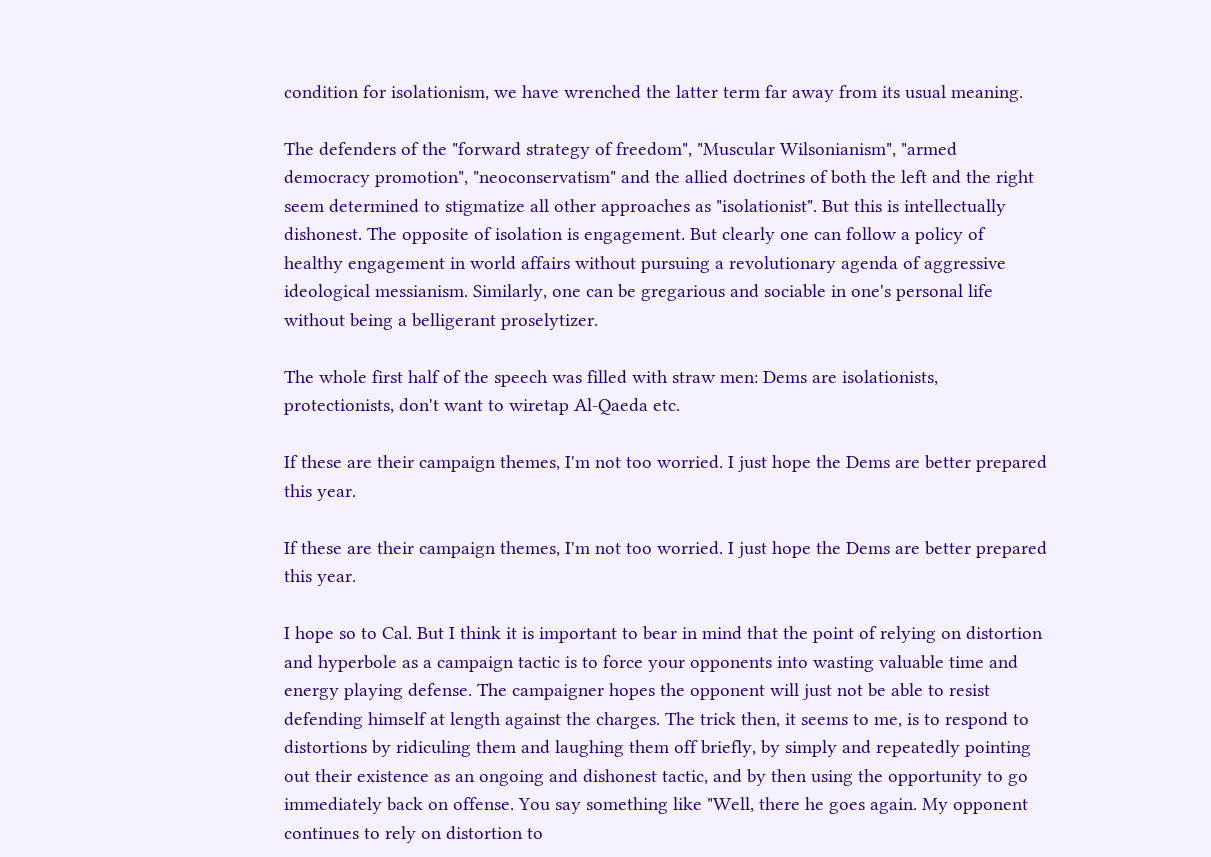condition for isolationism, we have wrenched the latter term far away from its usual meaning.

The defenders of the "forward strategy of freedom", "Muscular Wilsonianism", "armed democracy promotion", "neoconservatism" and the allied doctrines of both the left and the right seem determined to stigmatize all other approaches as "isolationist". But this is intellectually dishonest. The opposite of isolation is engagement. But clearly one can follow a policy of healthy engagement in world affairs without pursuing a revolutionary agenda of aggressive ideological messianism. Similarly, one can be gregarious and sociable in one's personal life without being a belligerant proselytizer.

The whole first half of the speech was filled with straw men: Dems are isolationists, protectionists, don't want to wiretap Al-Qaeda etc.

If these are their campaign themes, I'm not too worried. I just hope the Dems are better prepared this year.

If these are their campaign themes, I'm not too worried. I just hope the Dems are better prepared this year.

I hope so to Cal. But I think it is important to bear in mind that the point of relying on distortion and hyperbole as a campaign tactic is to force your opponents into wasting valuable time and energy playing defense. The campaigner hopes the opponent will just not be able to resist defending himself at length against the charges. The trick then, it seems to me, is to respond to distortions by ridiculing them and laughing them off briefly, by simply and repeatedly pointing out their existence as an ongoing and dishonest tactic, and by then using the opportunity to go immediately back on offense. You say something like "Well, there he goes again. My opponent continues to rely on distortion to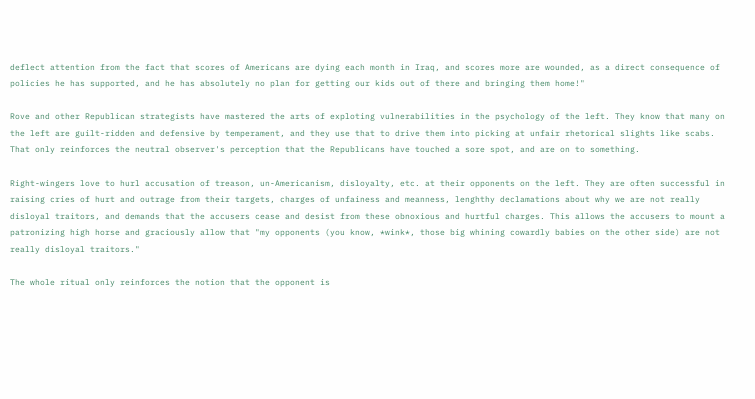deflect attention from the fact that scores of Americans are dying each month in Iraq, and scores more are wounded, as a direct consequence of policies he has supported, and he has absolutely no plan for getting our kids out of there and bringing them home!"

Rove and other Republican strategists have mastered the arts of exploting vulnerabilities in the psychology of the left. They know that many on the left are guilt-ridden and defensive by temperament, and they use that to drive them into picking at unfair rhetorical slights like scabs. That only reinforces the neutral observer's perception that the Republicans have touched a sore spot, and are on to something.

Right-wingers love to hurl accusation of treason, un-Americanism, disloyalty, etc. at their opponents on the left. They are often successful in raising cries of hurt and outrage from their targets, charges of unfainess and meanness, lenghthy declamations about why we are not really disloyal traitors, and demands that the accusers cease and desist from these obnoxious and hurtful charges. This allows the accusers to mount a patronizing high horse and graciously allow that "my opponents (you know, *wink*, those big whining cowardly babies on the other side) are not really disloyal traitors."

The whole ritual only reinforces the notion that the opponent is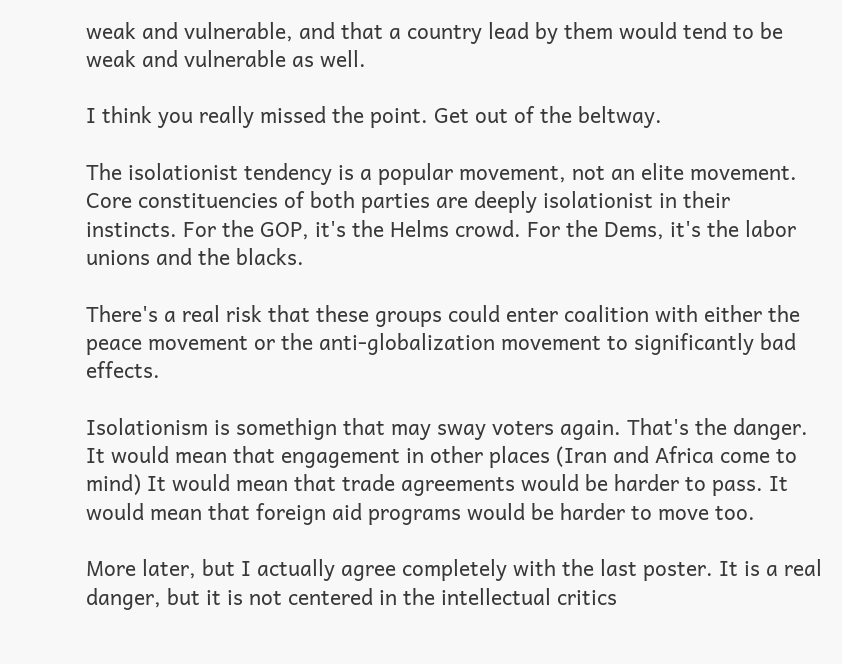weak and vulnerable, and that a country lead by them would tend to be weak and vulnerable as well.

I think you really missed the point. Get out of the beltway.

The isolationist tendency is a popular movement, not an elite movement. Core constituencies of both parties are deeply isolationist in their instincts. For the GOP, it's the Helms crowd. For the Dems, it's the labor unions and the blacks.

There's a real risk that these groups could enter coalition with either the peace movement or the anti-globalization movement to significantly bad effects.

Isolationism is somethign that may sway voters again. That's the danger. It would mean that engagement in other places (Iran and Africa come to mind) It would mean that trade agreements would be harder to pass. It would mean that foreign aid programs would be harder to move too.

More later, but I actually agree completely with the last poster. It is a real danger, but it is not centered in the intellectual critics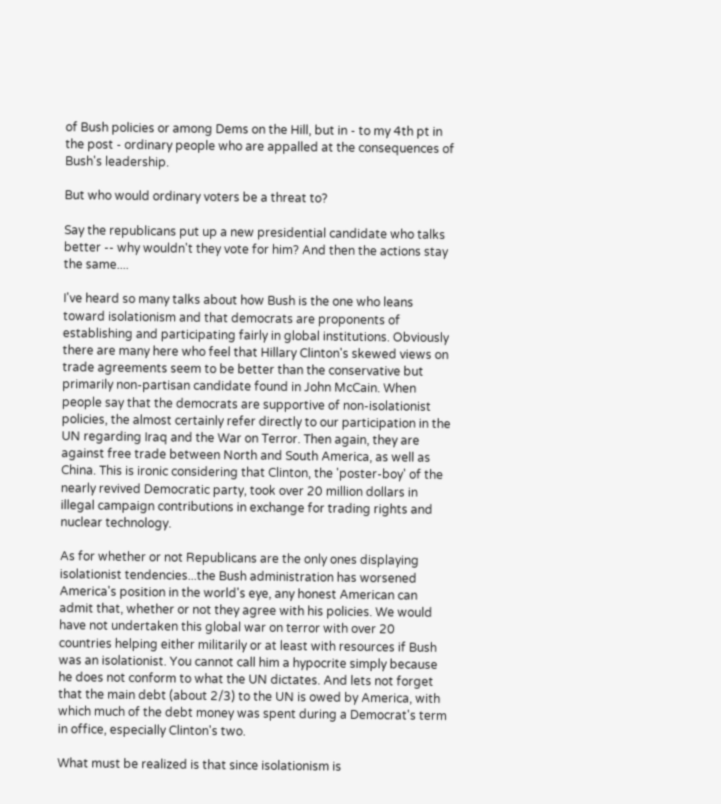of Bush policies or among Dems on the Hill, but in - to my 4th pt in the post - ordinary people who are appalled at the consequences of Bush's leadership.

But who would ordinary voters be a threat to?

Say the republicans put up a new presidential candidate who talks better -- why wouldn't they vote for him? And then the actions stay the same....

I've heard so many talks about how Bush is the one who leans toward isolationism and that democrats are proponents of establishing and participating fairly in global institutions. Obviously there are many here who feel that Hillary Clinton's skewed views on trade agreements seem to be better than the conservative but primarily non-partisan candidate found in John McCain. When people say that the democrats are supportive of non-isolationist policies, the almost certainly refer directly to our participation in the UN regarding Iraq and the War on Terror. Then again, they are against free trade between North and South America, as well as China. This is ironic considering that Clinton, the 'poster-boy' of the nearly revived Democratic party, took over 20 million dollars in illegal campaign contributions in exchange for trading rights and nuclear technology.

As for whether or not Republicans are the only ones displaying isolationist tendencies...the Bush administration has worsened America's position in the world's eye, any honest American can admit that, whether or not they agree with his policies. We would have not undertaken this global war on terror with over 20 countries helping either militarily or at least with resources if Bush was an isolationist. You cannot call him a hypocrite simply because he does not conform to what the UN dictates. And lets not forget that the main debt (about 2/3) to the UN is owed by America, with which much of the debt money was spent during a Democrat's term in office, especially Clinton's two.

What must be realized is that since isolationism is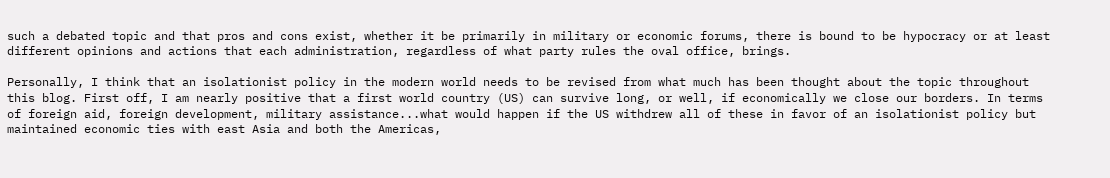such a debated topic and that pros and cons exist, whether it be primarily in military or economic forums, there is bound to be hypocracy or at least different opinions and actions that each administration, regardless of what party rules the oval office, brings.

Personally, I think that an isolationist policy in the modern world needs to be revised from what much has been thought about the topic throughout this blog. First off, I am nearly positive that a first world country (US) can survive long, or well, if economically we close our borders. In terms of foreign aid, foreign development, military assistance...what would happen if the US withdrew all of these in favor of an isolationist policy but maintained economic ties with east Asia and both the Americas,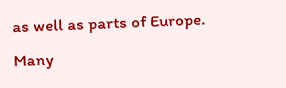as well as parts of Europe. Many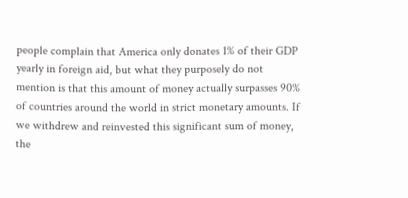people complain that America only donates 1% of their GDP yearly in foreign aid, but what they purposely do not mention is that this amount of money actually surpasses 90% of countries around the world in strict monetary amounts. If we withdrew and reinvested this significant sum of money, the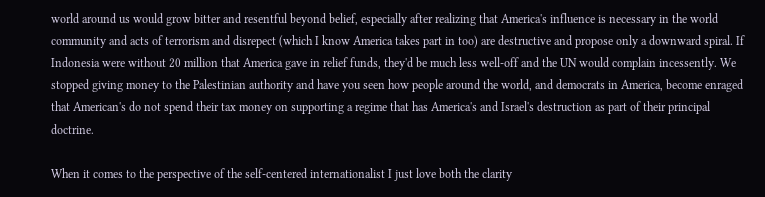world around us would grow bitter and resentful beyond belief, especially after realizing that America's influence is necessary in the world community and acts of terrorism and disrepect (which I know America takes part in too) are destructive and propose only a downward spiral. If Indonesia were without 20 million that America gave in relief funds, they'd be much less well-off and the UN would complain incessently. We stopped giving money to the Palestinian authority and have you seen how people around the world, and democrats in America, become enraged that American's do not spend their tax money on supporting a regime that has America's and Israel's destruction as part of their principal doctrine.

When it comes to the perspective of the self-centered internationalist I just love both the clarity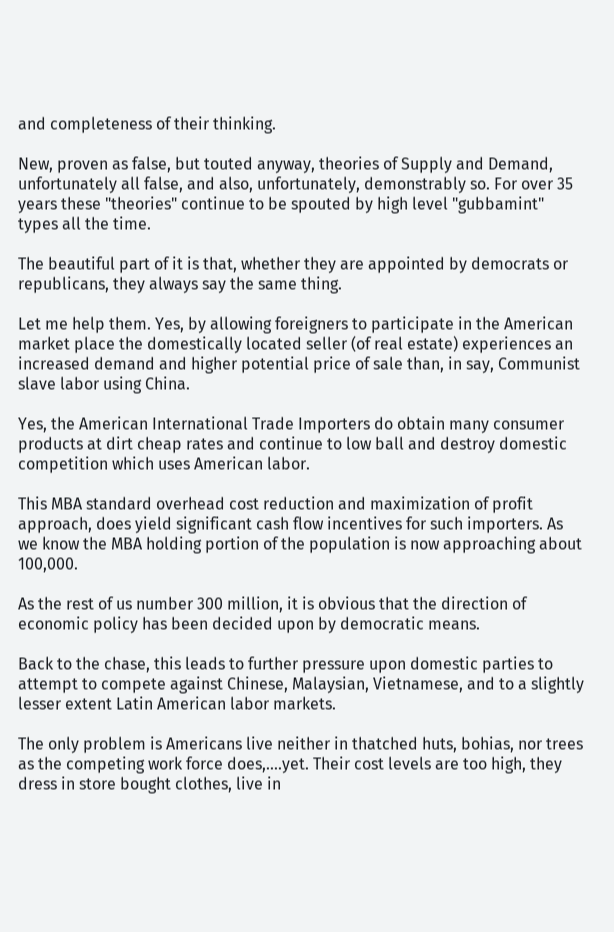and completeness of their thinking.

New, proven as false, but touted anyway, theories of Supply and Demand, unfortunately all false, and also, unfortunately, demonstrably so. For over 35 years these "theories" continue to be spouted by high level "gubbamint" types all the time.

The beautiful part of it is that, whether they are appointed by democrats or republicans, they always say the same thing.

Let me help them. Yes, by allowing foreigners to participate in the American market place the domestically located seller (of real estate) experiences an increased demand and higher potential price of sale than, in say, Communist slave labor using China.

Yes, the American International Trade Importers do obtain many consumer products at dirt cheap rates and continue to low ball and destroy domestic competition which uses American labor.

This MBA standard overhead cost reduction and maximization of profit approach, does yield significant cash flow incentives for such importers. As we know the MBA holding portion of the population is now approaching about 100,000.

As the rest of us number 300 million, it is obvious that the direction of economic policy has been decided upon by democratic means.

Back to the chase, this leads to further pressure upon domestic parties to attempt to compete against Chinese, Malaysian, Vietnamese, and to a slightly lesser extent Latin American labor markets.

The only problem is Americans live neither in thatched huts, bohias, nor trees as the competing work force does,....yet. Their cost levels are too high, they dress in store bought clothes, live in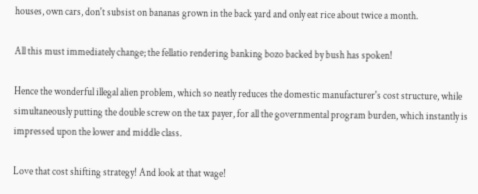houses, own cars, don't subsist on bananas grown in the back yard and only eat rice about twice a month.

All this must immediately change; the fellatio rendering banking bozo backed by bush has spoken!

Hence the wonderful illegal alien problem, which so neatly reduces the domestic manufacturer's cost structure, while simultaneously putting the double screw on the tax payer, for all the governmental program burden, which instantly is impressed upon the lower and middle class.

Love that cost shifting strategy! And look at that wage!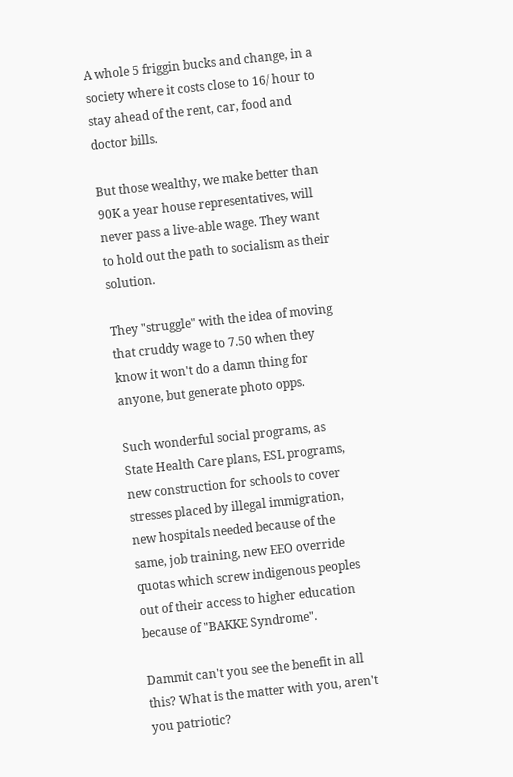A whole 5 friggin bucks and change, in a society where it costs close to 16/ hour to stay ahead of the rent, car, food and doctor bills.

But those wealthy, we make better than 90K a year house representatives, will never pass a live-able wage. They want to hold out the path to socialism as their solution.

They "struggle" with the idea of moving that cruddy wage to 7.50 when they know it won't do a damn thing for anyone, but generate photo opps.

Such wonderful social programs, as State Health Care plans, ESL programs, new construction for schools to cover stresses placed by illegal immigration, new hospitals needed because of the same, job training, new EEO override quotas which screw indigenous peoples out of their access to higher education because of "BAKKE Syndrome".

Dammit can't you see the benefit in all this? What is the matter with you, aren't you patriotic?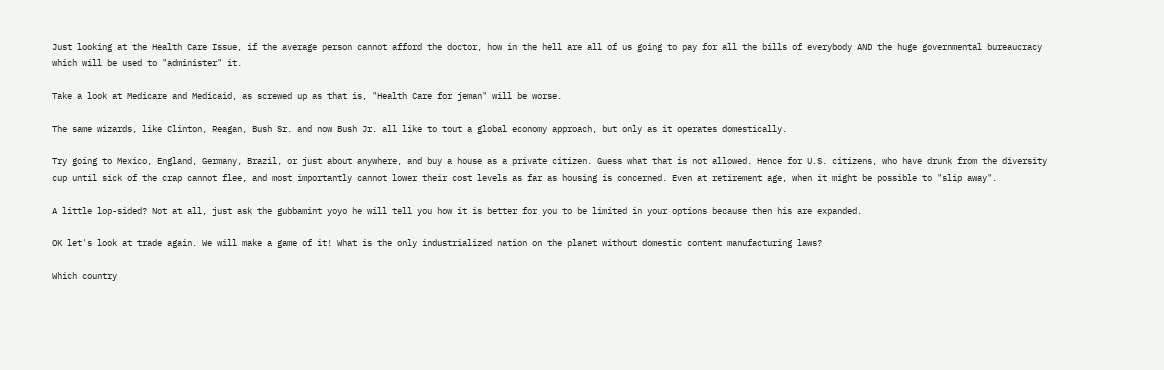Just looking at the Health Care Issue, if the average person cannot afford the doctor, how in the hell are all of us going to pay for all the bills of everybody AND the huge governmental bureaucracy which will be used to "administer" it.

Take a look at Medicare and Medicaid, as screwed up as that is, "Health Care for jeman" will be worse.

The same wizards, like Clinton, Reagan, Bush Sr. and now Bush Jr. all like to tout a global economy approach, but only as it operates domestically.

Try going to Mexico, England, Germany, Brazil, or just about anywhere, and buy a house as a private citizen. Guess what that is not allowed. Hence for U.S. citizens, who have drunk from the diversity cup until sick of the crap cannot flee, and most importantly cannot lower their cost levels as far as housing is concerned. Even at retirement age, when it might be possible to "slip away".

A little lop-sided? Not at all, just ask the gubbamint yoyo he will tell you how it is better for you to be limited in your options because then his are expanded.

OK let's look at trade again. We will make a game of it! What is the only industrialized nation on the planet without domestic content manufacturing laws?

Which country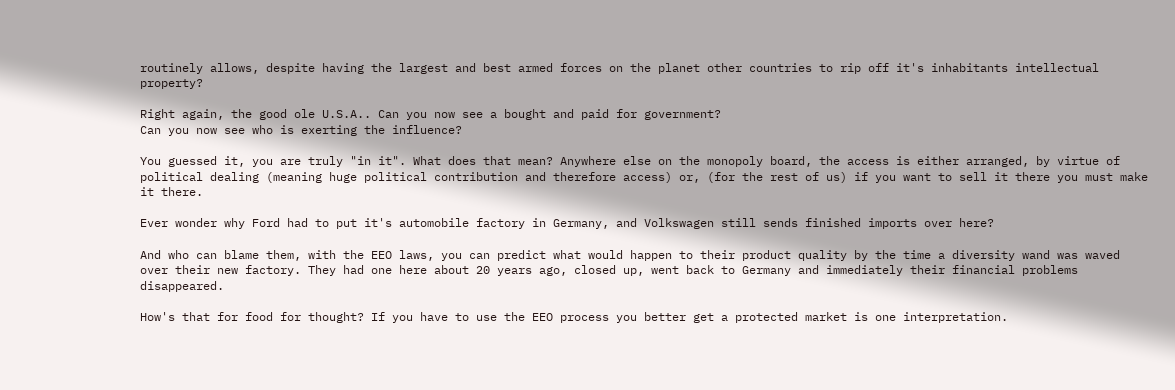routinely allows, despite having the largest and best armed forces on the planet other countries to rip off it's inhabitants intellectual property?

Right again, the good ole U.S.A.. Can you now see a bought and paid for government?
Can you now see who is exerting the influence?

You guessed it, you are truly "in it". What does that mean? Anywhere else on the monopoly board, the access is either arranged, by virtue of political dealing (meaning huge political contribution and therefore access) or, (for the rest of us) if you want to sell it there you must make it there.

Ever wonder why Ford had to put it's automobile factory in Germany, and Volkswagen still sends finished imports over here?

And who can blame them, with the EEO laws, you can predict what would happen to their product quality by the time a diversity wand was waved over their new factory. They had one here about 20 years ago, closed up, went back to Germany and immediately their financial problems disappeared.

How's that for food for thought? If you have to use the EEO process you better get a protected market is one interpretation.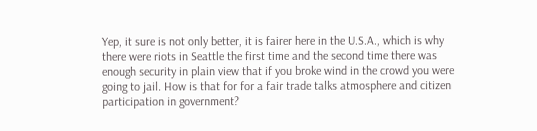Yep, it sure is not only better, it is fairer here in the U.S.A., which is why there were riots in Seattle the first time and the second time there was enough security in plain view that if you broke wind in the crowd you were going to jail. How is that for for a fair trade talks atmosphere and citizen participation in government?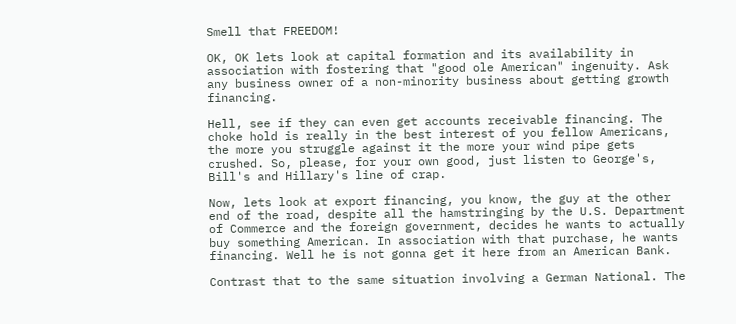Smell that FREEDOM!

OK, OK lets look at capital formation and its availability in association with fostering that "good ole American" ingenuity. Ask any business owner of a non-minority business about getting growth financing.

Hell, see if they can even get accounts receivable financing. The choke hold is really in the best interest of you fellow Americans, the more you struggle against it the more your wind pipe gets crushed. So, please, for your own good, just listen to George's, Bill's and Hillary's line of crap.

Now, lets look at export financing, you know, the guy at the other end of the road, despite all the hamstringing by the U.S. Department of Commerce and the foreign government, decides he wants to actually buy something American. In association with that purchase, he wants financing. Well he is not gonna get it here from an American Bank.

Contrast that to the same situation involving a German National. The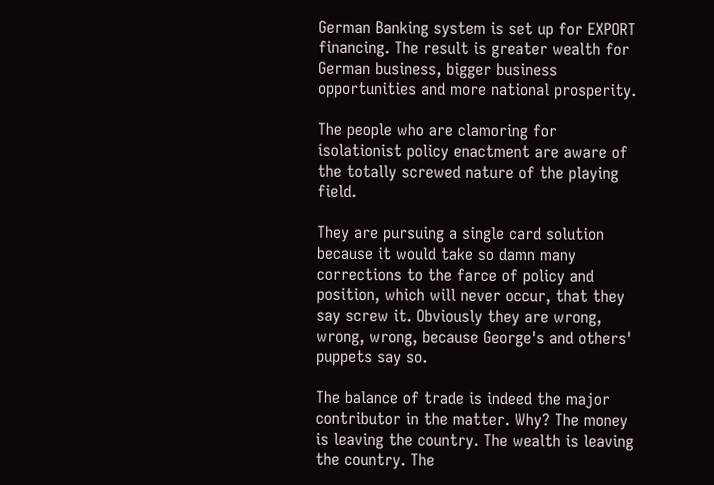German Banking system is set up for EXPORT financing. The result is greater wealth for German business, bigger business opportunities and more national prosperity.

The people who are clamoring for isolationist policy enactment are aware of the totally screwed nature of the playing field.

They are pursuing a single card solution because it would take so damn many corrections to the farce of policy and position, which will never occur, that they say screw it. Obviously they are wrong, wrong, wrong, because George's and others' puppets say so.

The balance of trade is indeed the major contributor in the matter. Why? The money is leaving the country. The wealth is leaving the country. The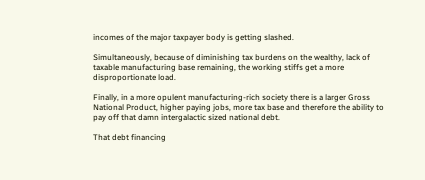incomes of the major taxpayer body is getting slashed.

Simultaneously, because of diminishing tax burdens on the wealthy, lack of taxable manufacturing base remaining, the working stiffs get a more disproportionate load.

Finally, in a more opulent manufacturing-rich society there is a larger Gross National Product, higher paying jobs, more tax base and therefore the ability to pay off that damn intergalactic sized national debt.

That debt financing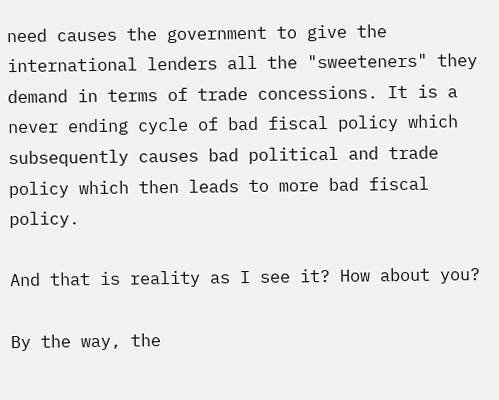need causes the government to give the international lenders all the "sweeteners" they demand in terms of trade concessions. It is a never ending cycle of bad fiscal policy which subsequently causes bad political and trade policy which then leads to more bad fiscal policy.

And that is reality as I see it? How about you?

By the way, the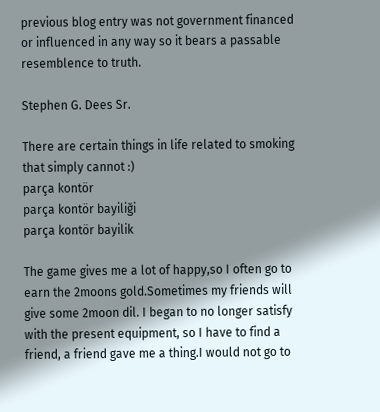previous blog entry was not government financed or influenced in any way so it bears a passable resemblence to truth.

Stephen G. Dees Sr.

There are certain things in life related to smoking that simply cannot :)
parça kontör
parça kontör bayiliği
parça kontör bayilik

The game gives me a lot of happy,so I often go to earn the 2moons gold.Sometimes my friends will give some 2moon dil. I began to no longer satisfy with the present equipment, so I have to find a friend, a friend gave me a thing.I would not go to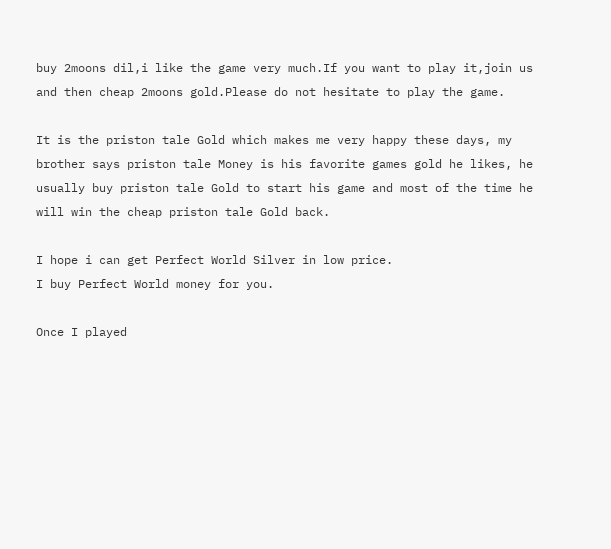buy 2moons dil,i like the game very much.If you want to play it,join us and then cheap 2moons gold.Please do not hesitate to play the game.

It is the priston tale Gold which makes me very happy these days, my brother says priston tale Money is his favorite games gold he likes, he usually buy priston tale Gold to start his game and most of the time he will win the cheap priston tale Gold back.

I hope i can get Perfect World Silver in low price.
I buy Perfect World money for you.

Once I played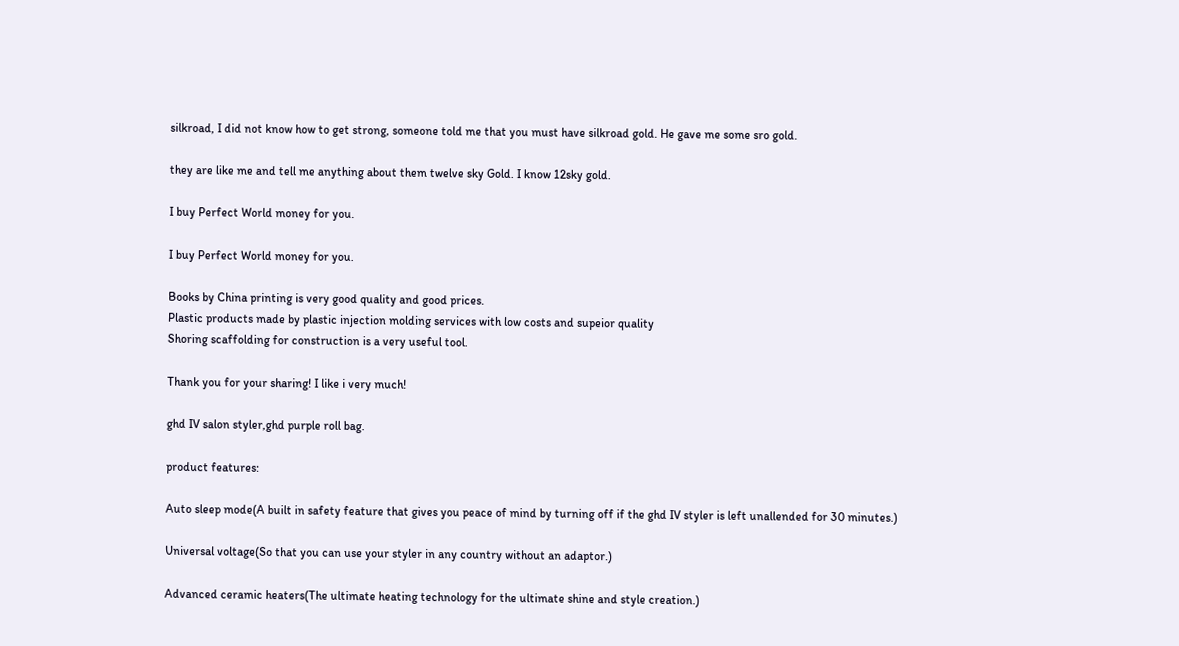silkroad, I did not know how to get strong, someone told me that you must have silkroad gold. He gave me some sro gold.

they are like me and tell me anything about them twelve sky Gold. I know 12sky gold.

I buy Perfect World money for you.

I buy Perfect World money for you.

Books by China printing is very good quality and good prices.
Plastic products made by plastic injection molding services with low costs and supeior quality
Shoring scaffolding for construction is a very useful tool.

Thank you for your sharing! I like i very much!

ghd IV salon styler,ghd purple roll bag.

product features:

Auto sleep mode(A built in safety feature that gives you peace of mind by turning off if the ghd IV styler is left unallended for 30 minutes.)

Universal voltage(So that you can use your styler in any country without an adaptor.)

Advanced ceramic heaters(The ultimate heating technology for the ultimate shine and style creation.)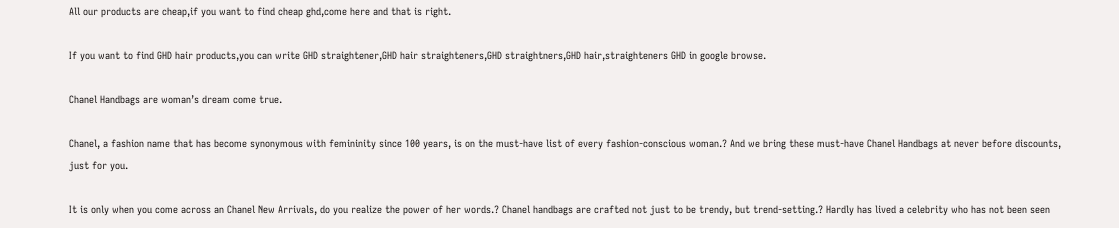All our products are cheap,if you want to find cheap ghd,come here and that is right.

If you want to find GHD hair products,you can write GHD straightener,GHD hair straighteners,GHD straightners,GHD hair,straighteners GHD in google browse.

Chanel Handbags are woman’s dream come true.

Chanel, a fashion name that has become synonymous with femininity since 100 years, is on the must-have list of every fashion-conscious woman.? And we bring these must-have Chanel Handbags at never before discounts, just for you.

It is only when you come across an Chanel New Arrivals, do you realize the power of her words.? Chanel handbags are crafted not just to be trendy, but trend-setting.? Hardly has lived a celebrity who has not been seen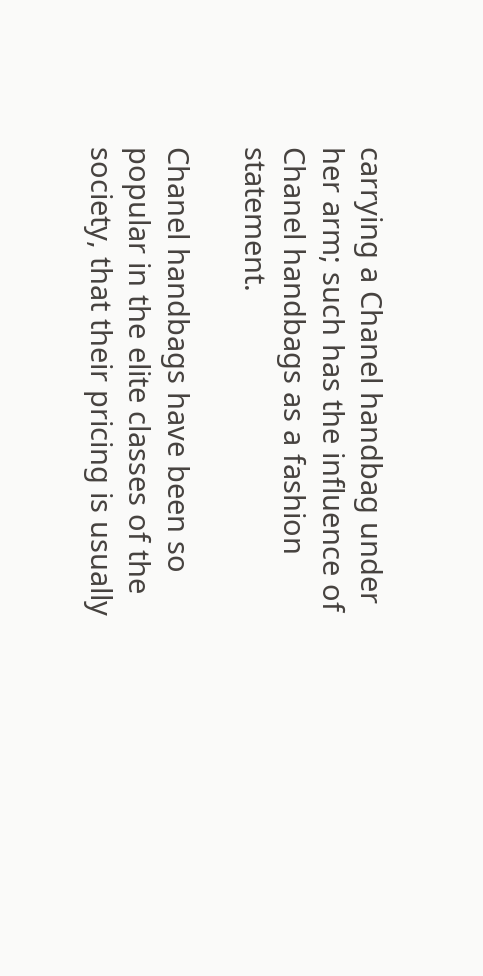carrying a Chanel handbag under her arm; such has the influence of Chanel handbags as a fashion statement.

Chanel handbags have been so popular in the elite classes of the society, that their pricing is usually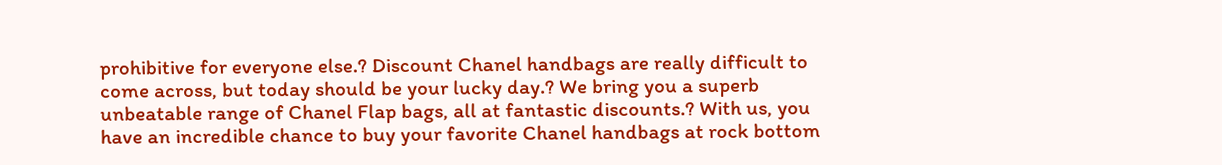prohibitive for everyone else.? Discount Chanel handbags are really difficult to come across, but today should be your lucky day.? We bring you a superb unbeatable range of Chanel Flap bags, all at fantastic discounts.? With us, you have an incredible chance to buy your favorite Chanel handbags at rock bottom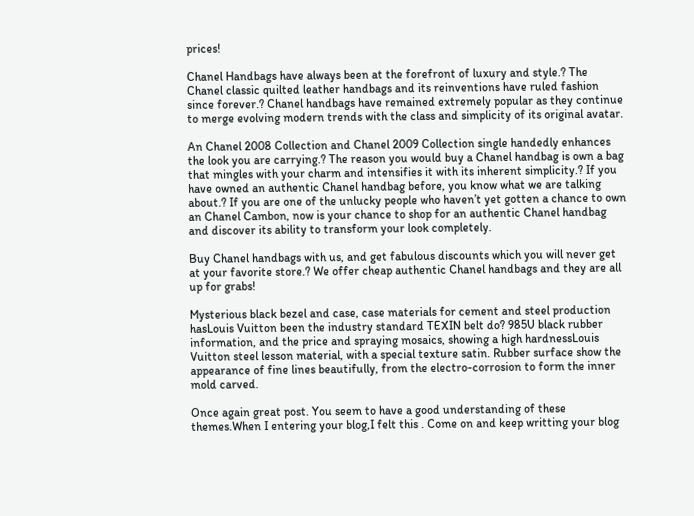prices!

Chanel Handbags have always been at the forefront of luxury and style.? The Chanel classic quilted leather handbags and its reinventions have ruled fashion since forever.? Chanel handbags have remained extremely popular as they continue to merge evolving modern trends with the class and simplicity of its original avatar.

An Chanel 2008 Collection and Chanel 2009 Collection single handedly enhances the look you are carrying.? The reason you would buy a Chanel handbag is own a bag that mingles with your charm and intensifies it with its inherent simplicity.? If you have owned an authentic Chanel handbag before, you know what we are talking about.? If you are one of the unlucky people who haven’t yet gotten a chance to own an Chanel Cambon, now is your chance to shop for an authentic Chanel handbag and discover its ability to transform your look completely.

Buy Chanel handbags with us, and get fabulous discounts which you will never get at your favorite store.? We offer cheap authentic Chanel handbags and they are all up for grabs!

Mysterious black bezel and case, case materials for cement and steel production hasLouis Vuitton been the industry standard TEXIN belt do? 985U black rubber information, and the price and spraying mosaics, showing a high hardnessLouis Vuitton steel lesson material, with a special texture satin. Rubber surface show the appearance of fine lines beautifully, from the electro-corrosion to form the inner mold carved.

Once again great post. You seem to have a good understanding of these themes.When I entering your blog,I felt this . Come on and keep writting your blog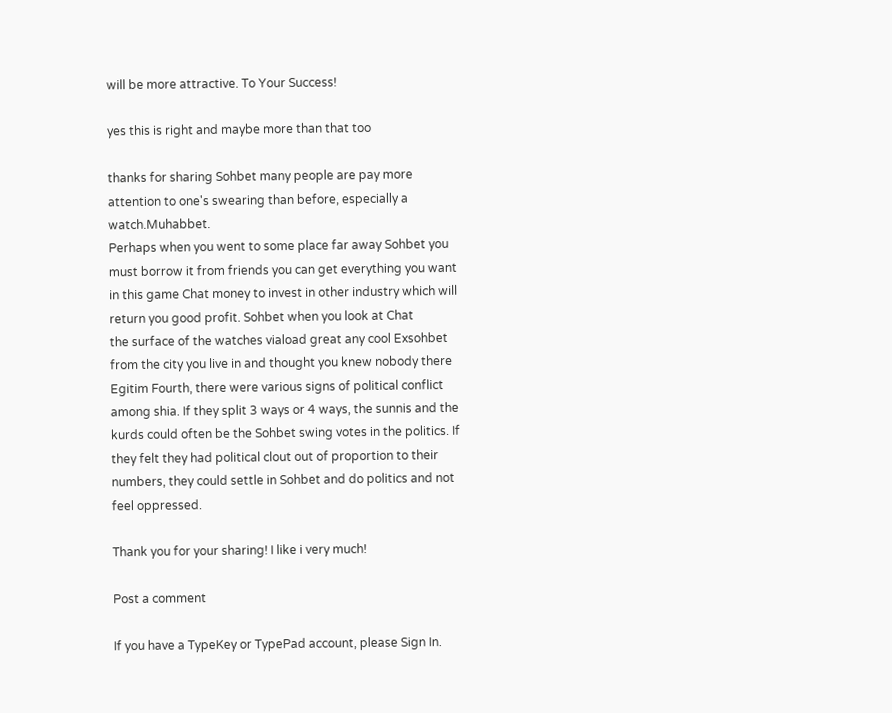will be more attractive. To Your Success!

yes this is right and maybe more than that too

thanks for sharing Sohbet many people are pay more attention to one's swearing than before, especially a watch.Muhabbet.
Perhaps when you went to some place far away Sohbet you must borrow it from friends you can get everything you want in this game Chat money to invest in other industry which will return you good profit. Sohbet when you look at Chat
the surface of the watches viaload great any cool Exsohbet from the city you live in and thought you knew nobody there Egitim Fourth, there were various signs of political conflict among shia. If they split 3 ways or 4 ways, the sunnis and the kurds could often be the Sohbet swing votes in the politics. If they felt they had political clout out of proportion to their numbers, they could settle in Sohbet and do politics and not feel oppressed.

Thank you for your sharing! I like i very much!

Post a comment

If you have a TypeKey or TypePad account, please Sign In.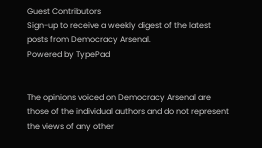Guest Contributors
Sign-up to receive a weekly digest of the latest posts from Democracy Arsenal.
Powered by TypePad


The opinions voiced on Democracy Arsenal are those of the individual authors and do not represent the views of any other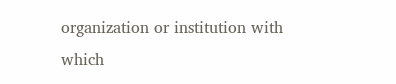organization or institution with which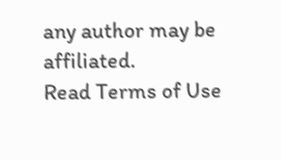any author may be affiliated.
Read Terms of Use